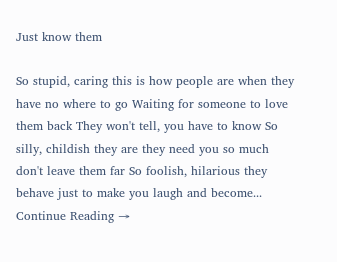Just know them

So stupid, caring this is how people are when they have no where to go Waiting for someone to love them back They won't tell, you have to know So silly, childish they are they need you so much don't leave them far So foolish, hilarious they behave just to make you laugh and become... Continue Reading →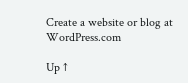Create a website or blog at WordPress.com

Up ↑